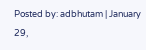Posted by: adbhutam | January 29,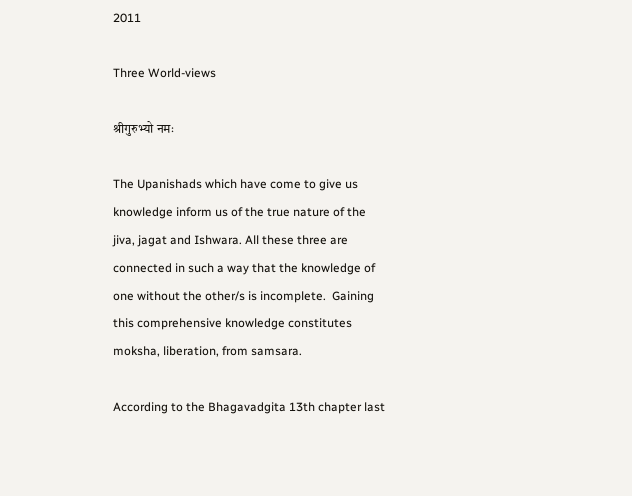2011

Three World-views

श्रीगुरुभ्यो नमः

The Upanishads which have come to give us knowledge inform us of the true nature of the jiva, jagat and Ishwara. All these three are connected in such a way that the knowledge of one without the other/s is incomplete.  Gaining this comprehensive knowledge constitutes moksha, liberation, from samsara.

According to the Bhagavadgita 13th chapter last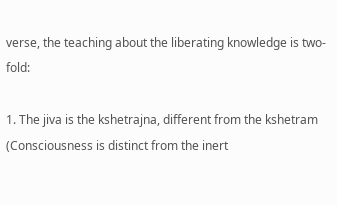verse, the teaching about the liberating knowledge is two-fold:

1. The jiva is the kshetrajna, different from the kshetram (Consciousness is distinct from the inert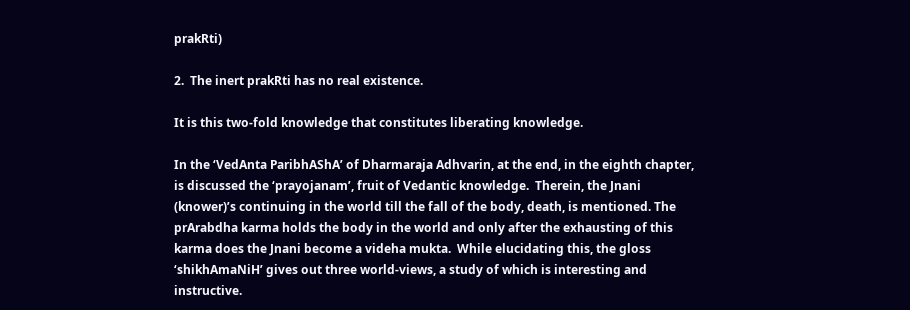prakRti)

2.  The inert prakRti has no real existence.

It is this two-fold knowledge that constitutes liberating knowledge.

In the ‘VedAnta ParibhAShA’ of Dharmaraja Adhvarin, at the end, in the eighth chapter, is discussed the ‘prayojanam’, fruit of Vedantic knowledge.  Therein, the Jnani (knower)’s continuing in the world till the fall of the body, death, is mentioned. The prArabdha karma holds the body in the world and only after the exhausting of this karma does the Jnani become a videha mukta.  While elucidating this, the gloss ‘shikhAmaNiH’ gives out three world-views, a study of which is interesting and instructive.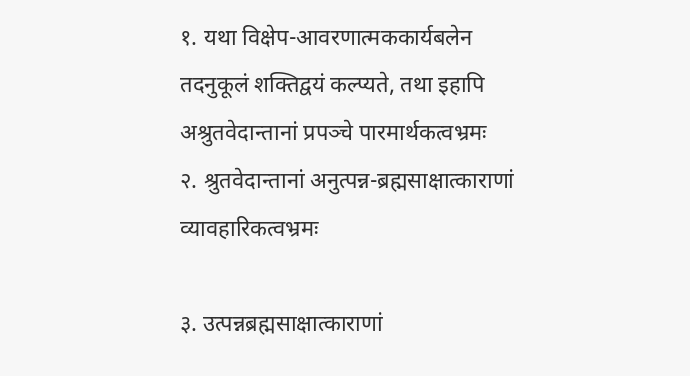१. यथा विक्षेप-आवरणात्मककार्यबलेन तदनुकूलं शक्तिद्वयं कल्प्यते, तथा इहापि अश्रुतवेदान्तानां प्रपञ्चे पारमार्थकत्वभ्रमः
२. श्रुतवेदान्तानां अनुत्पन्न-ब्रह्मसाक्षात्काराणां व्यावहारिकत्वभ्रमः

३. उत्पन्नब्रह्मसाक्षात्काराणां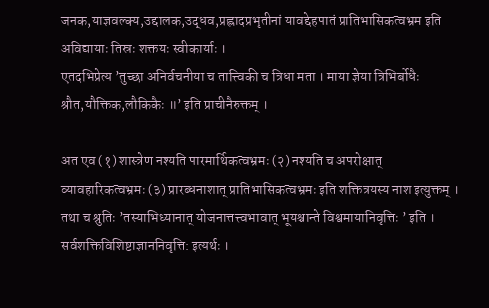जनक,याज्ञवल्क्य,उद्दालक,उद्धव,प्रह्लादप्रभृतीनां यावद्देहपातं प्रातिभासिकत्वभ्रम इति अविद्यायाः तिस्रः शक्तयः स्वीकार्याः ।
एतदभिप्रेत्य ’तुच्छा अनिर्वचनीया च तात्त्विकी च त्रिधा मता । माया ज्ञेया त्रिभिर्बोधैः श्रौत,यौक्तिक,लौकिकैः ॥’ इति प्राचीनैरुक्तम् ।

अत एव (१) शास्त्रेण नश्यति पारमार्थिकत्वभ्रमः (२) नश्यति च अपरोक्षात्  व्यावहारिकत्वभ्रमः (३) प्रारब्धनाशात् प्रातिभासिकत्वभ्रमः इति शक्तित्रयस्य नाश इत्युक्तम् । तथा च श्रुतिः ’तस्याभिध्यानात् योजनात्तत्त्वभावात् भूयश्चान्ते विश्वमायानिवृत्तिः ’ इति । सर्वशक्तिविशिष्टाज्ञाननिवृत्ति: इत्यर्थः ।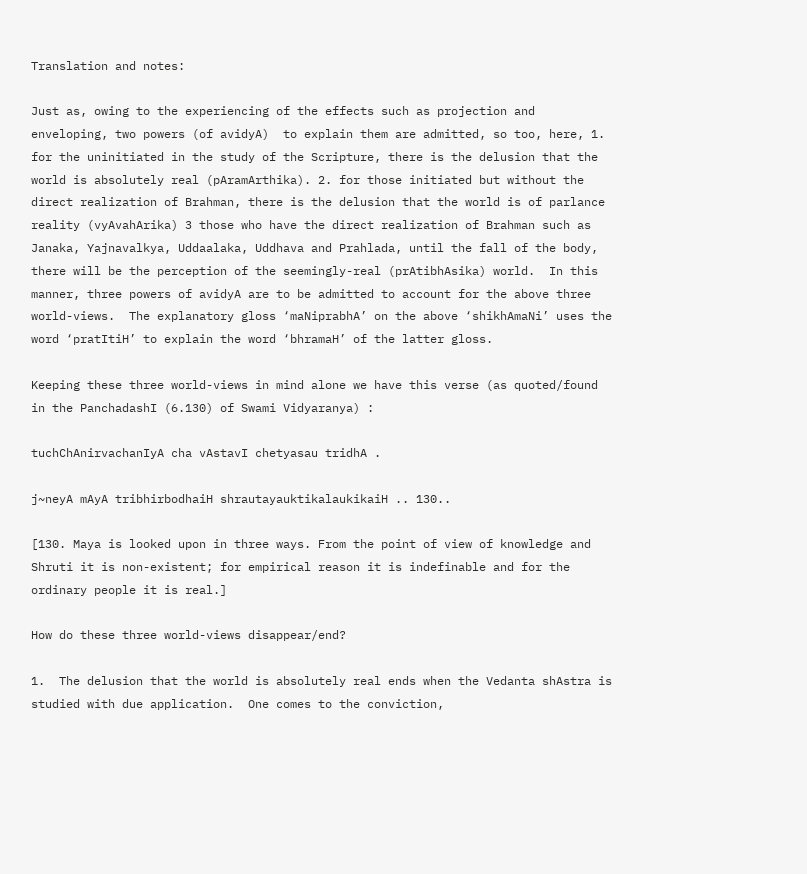Translation and notes:

Just as, owing to the experiencing of the effects such as projection and enveloping, two powers (of avidyA)  to explain them are admitted, so too, here, 1. for the uninitiated in the study of the Scripture, there is the delusion that the world is absolutely real (pAramArthika). 2. for those initiated but without the direct realization of Brahman, there is the delusion that the world is of parlance reality (vyAvahArika) 3 those who have the direct realization of Brahman such as Janaka, Yajnavalkya, Uddaalaka, Uddhava and Prahlada, until the fall of the body, there will be the perception of the seemingly-real (prAtibhAsika) world.  In this manner, three powers of avidyA are to be admitted to account for the above three world-views.  The explanatory gloss ‘maNiprabhA’ on the above ‘shikhAmaNi’ uses the word ‘pratItiH’ to explain the word ‘bhramaH’ of the latter gloss.

Keeping these three world-views in mind alone we have this verse (as quoted/found in the PanchadashI (6.130) of Swami Vidyaranya) :

tuchChAnirvachanIyA cha vAstavI chetyasau tridhA .

j~neyA mAyA tribhirbodhaiH shrautayauktikalaukikaiH .. 130..

[130. Maya is looked upon in three ways. From the point of view of knowledge and Shruti it is non-existent; for empirical reason it is indefinable and for the ordinary people it is real.]

How do these three world-views disappear/end?

1.  The delusion that the world is absolutely real ends when the Vedanta shAstra is studied with due application.  One comes to the conviction,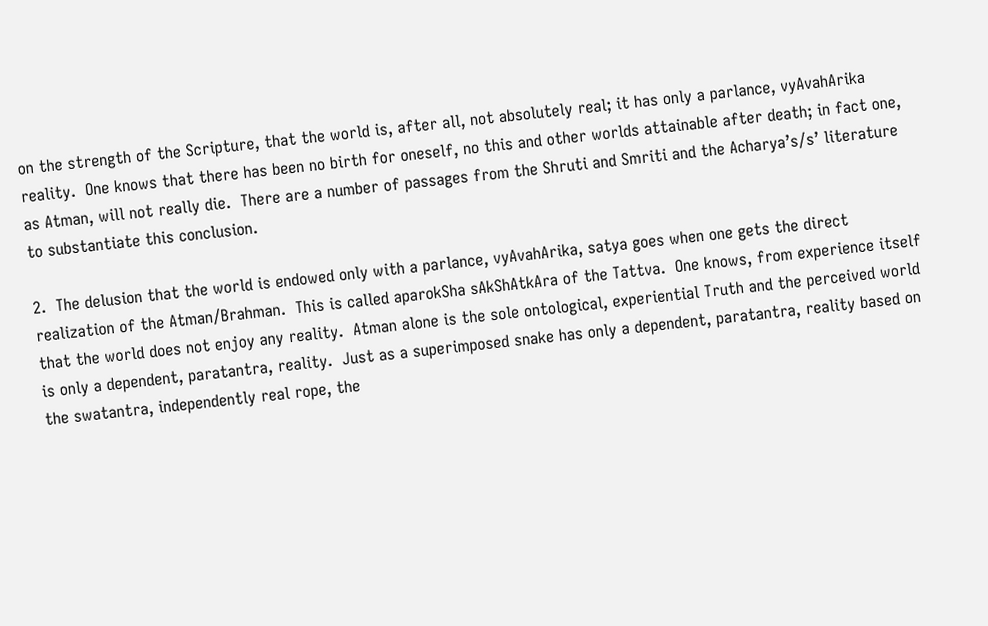on the strength of the Scripture, that the world is, after all, not absolutely real; it has only a parlance, vyAvahArika reality.  One knows that there has been no birth for oneself, no this and other worlds attainable after death; in fact one, as Atman, will not really die.  There are a number of passages from the Shruti and Smriti and the Acharya’s/s’ literature to substantiate this conclusion.

2.  The delusion that the world is endowed only with a parlance, vyAvahArika, satya goes when one gets the direct realization of the Atman/Brahman.  This is called aparokSha sAkShAtkAra of the Tattva.  One knows, from experience itself that the world does not enjoy any reality.  Atman alone is the sole ontological, experiential Truth and the perceived world is only a dependent, paratantra, reality.  Just as a superimposed snake has only a dependent, paratantra, reality based on the swatantra, independently real rope, the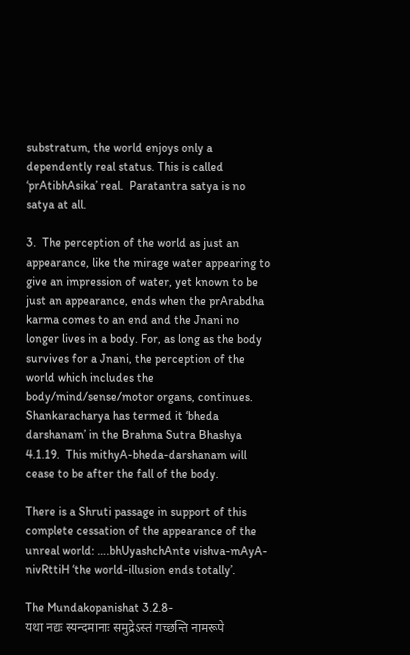substratum, the world enjoys only a dependently real status. This is called ‘prAtibhAsika’ real.  Paratantra satya is no satya at all.

3.  The perception of the world as just an appearance, like the mirage water appearing to give an impression of water, yet known to be just an appearance, ends when the prArabdha karma comes to an end and the Jnani no longer lives in a body. For, as long as the body survives for a Jnani, the perception of the world which includes the body/mind/sense/motor organs, continues.  Shankaracharya has termed it ‘bheda darshanam’ in the Brahma Sutra Bhashya 4.1.19.  This mithyA-bheda-darshanam will cease to be after the fall of the body.

There is a Shruti passage in support of this complete cessation of the appearance of the unreal world: ….bhUyashchAnte vishva-mAyA-nivRttiH ‘the world-illusion ends totally’.

The Mundakopanishat 3.2.8-
यथा नद्यः स्यन्दमानाः समुद्रेऽस्तं गच्छन्ति नामरूपे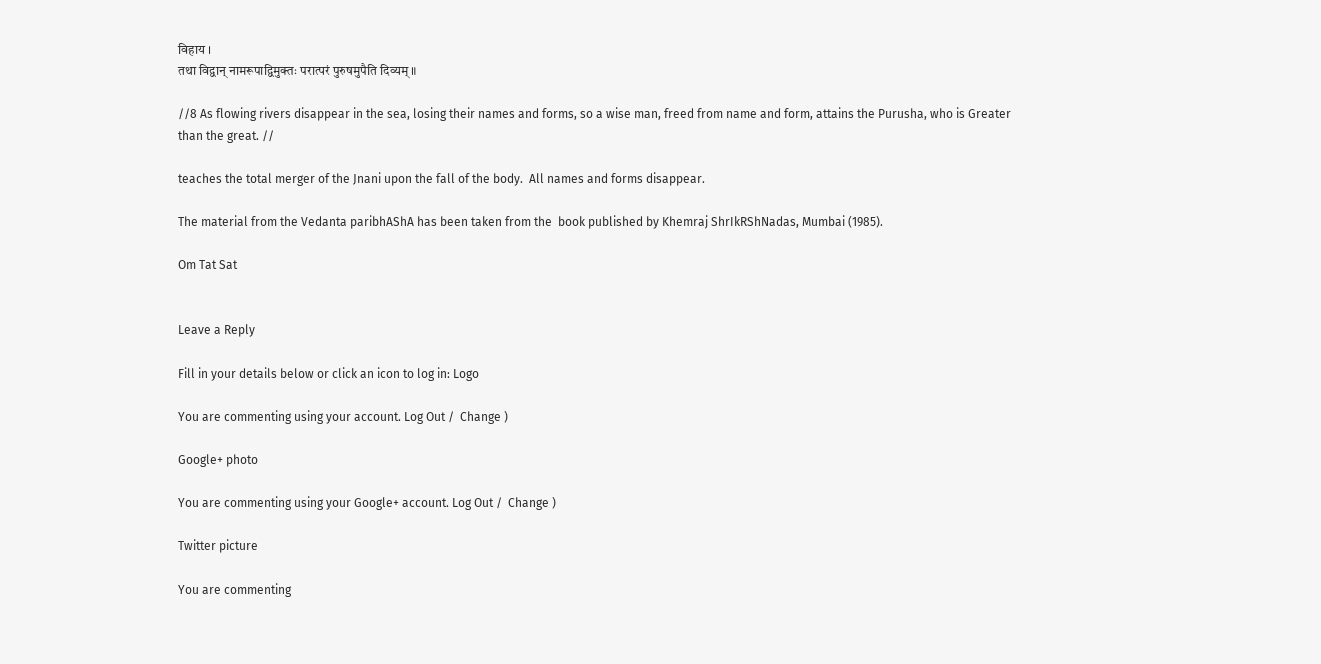विहाय ।
तथा विद्वान् नामरूपाद्विमुक्तः परात्परं पुरुषमुपैति दिव्यम् ॥

//8 As flowing rivers disappear in the sea, losing their names and forms, so a wise man, freed from name and form, attains the Purusha, who is Greater than the great. //

teaches the total merger of the Jnani upon the fall of the body.  All names and forms disappear.

The material from the Vedanta paribhAShA has been taken from the  book published by Khemraj ShrIkRShNadas, Mumbai (1985).

Om Tat Sat


Leave a Reply

Fill in your details below or click an icon to log in: Logo

You are commenting using your account. Log Out /  Change )

Google+ photo

You are commenting using your Google+ account. Log Out /  Change )

Twitter picture

You are commenting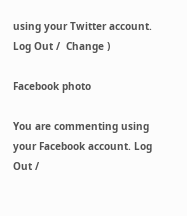using your Twitter account. Log Out /  Change )

Facebook photo

You are commenting using your Facebook account. Log Out /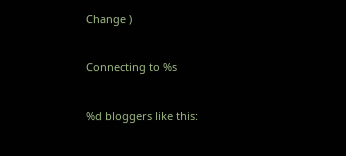Change )


Connecting to %s


%d bloggers like this: